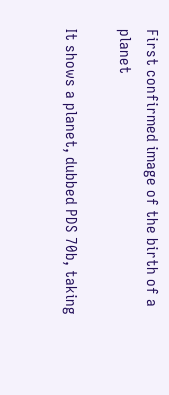First confirmed image of the birth of a planet

It shows a planet, dubbed PDS 70b, taking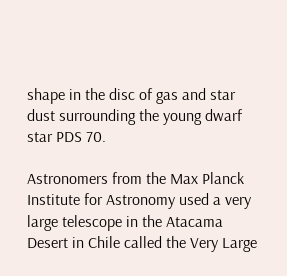shape in the disc of gas and star dust surrounding the young dwarf star PDS 70.

Astronomers from the Max Planck Institute for Astronomy used a very large telescope in the Atacama Desert in Chile called the Very Large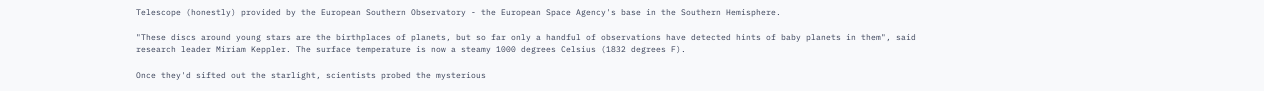Telescope (honestly) provided by the European Southern Observatory - the European Space Agency's base in the Southern Hemisphere.

"These discs around young stars are the birthplaces of planets, but so far only a handful of observations have detected hints of baby planets in them", said research leader Miriam Keppler. The surface temperature is now a steamy 1000 degrees Celsius (1832 degrees F).

Once they'd sifted out the starlight, scientists probed the mysterious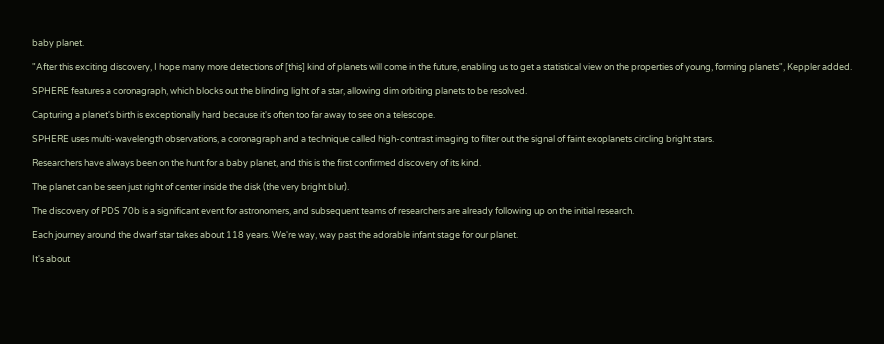baby planet.

"After this exciting discovery, I hope many more detections of [this] kind of planets will come in the future, enabling us to get a statistical view on the properties of young, forming planets", Keppler added.

SPHERE features a coronagraph, which blocks out the blinding light of a star, allowing dim orbiting planets to be resolved.

Capturing a planet's birth is exceptionally hard because it's often too far away to see on a telescope.

SPHERE uses multi-wavelength observations, a coronagraph and a technique called high-contrast imaging to filter out the signal of faint exoplanets circling bright stars.

Researchers have always been on the hunt for a baby planet, and this is the first confirmed discovery of its kind.

The planet can be seen just right of center inside the disk (the very bright blur).

The discovery of PDS 70b is a significant event for astronomers, and subsequent teams of researchers are already following up on the initial research.

Each journey around the dwarf star takes about 118 years. We're way, way past the adorable infant stage for our planet.

It's about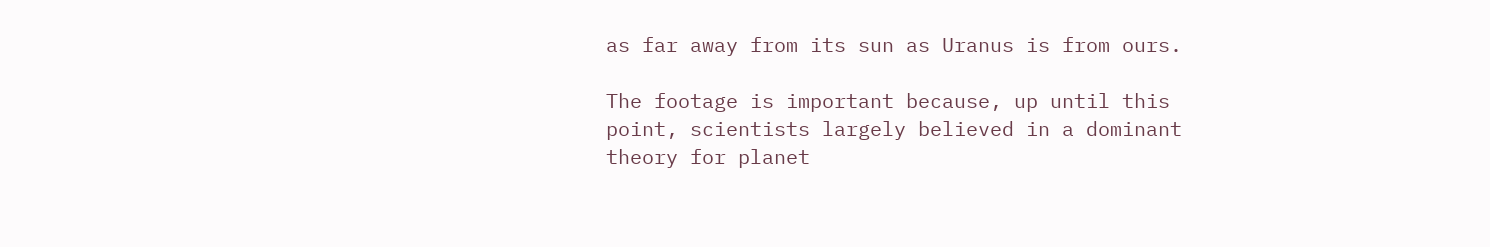as far away from its sun as Uranus is from ours.

The footage is important because, up until this point, scientists largely believed in a dominant theory for planet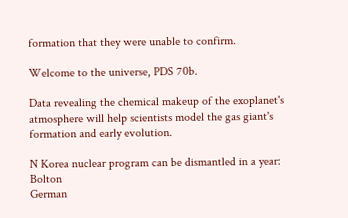formation that they were unable to confirm.

Welcome to the universe, PDS 70b.

Data revealing the chemical makeup of the exoplanet's atmosphere will help scientists model the gas giant's formation and early evolution.

N Korea nuclear program can be dismantled in a year: Bolton
German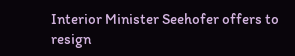Interior Minister Seehofer offers to resign